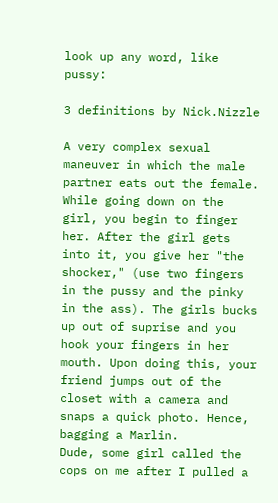look up any word, like pussy:

3 definitions by Nick.Nizzle

A very complex sexual maneuver in which the male partner eats out the female. While going down on the girl, you begin to finger her. After the girl gets into it, you give her "the shocker," (use two fingers in the pussy and the pinky in the ass). The girls bucks up out of suprise and you hook your fingers in her mouth. Upon doing this, your friend jumps out of the closet with a camera and snaps a quick photo. Hence, bagging a Marlin.
Dude, some girl called the cops on me after I pulled a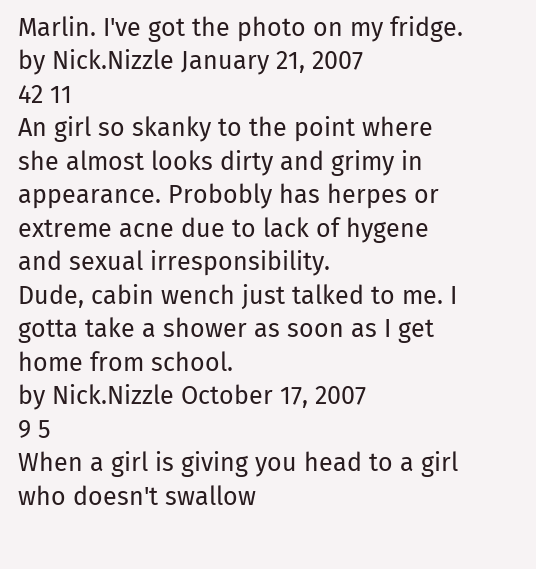Marlin. I've got the photo on my fridge.
by Nick.Nizzle January 21, 2007
42 11
An girl so skanky to the point where she almost looks dirty and grimy in appearance. Probobly has herpes or extreme acne due to lack of hygene and sexual irresponsibility.
Dude, cabin wench just talked to me. I gotta take a shower as soon as I get home from school.
by Nick.Nizzle October 17, 2007
9 5
When a girl is giving you head to a girl who doesn't swallow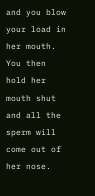and you blow your load in her mouth. You then hold her mouth shut and all the sperm will come out of her nose.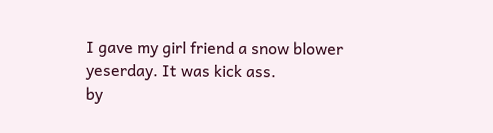I gave my girl friend a snow blower yeserday. It was kick ass.
by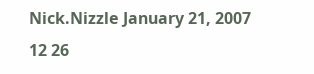Nick.Nizzle January 21, 2007
12 26